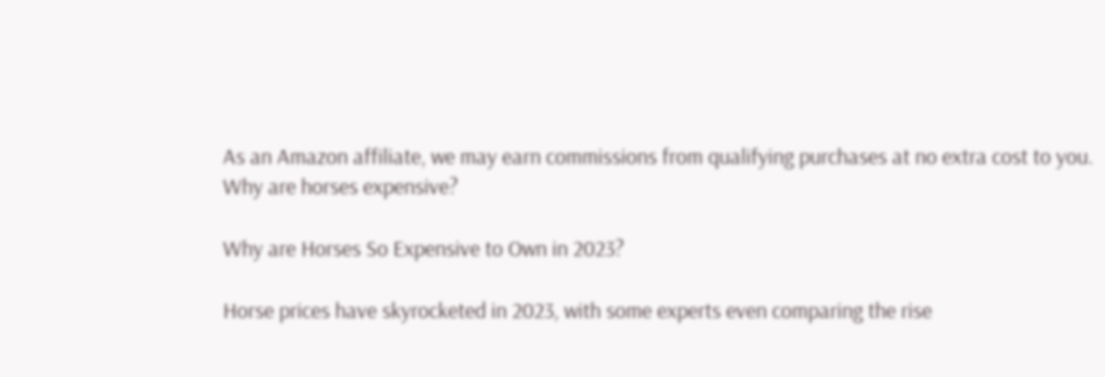As an Amazon affiliate, we may earn commissions from qualifying purchases at no extra cost to you.
Why are horses expensive?

Why are Horses So Expensive to Own in 2023?

Horse prices have skyrocketed in 2023, with some experts even comparing the rise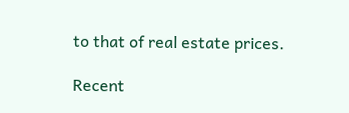to that of real estate prices.

Recent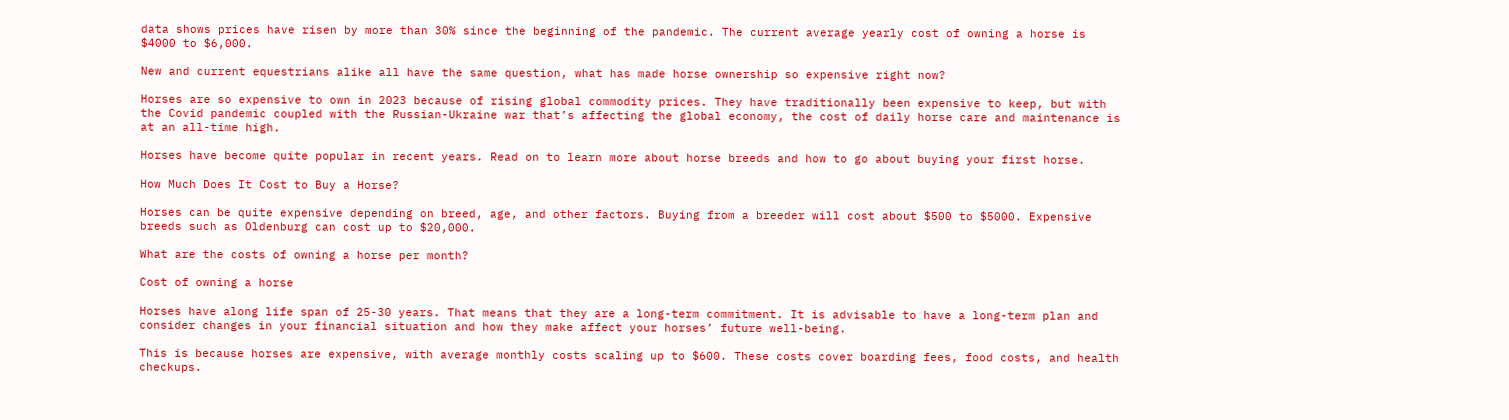data shows prices have risen by more than 30% since the beginning of the pandemic. The current average yearly cost of owning a horse is $4000 to $6,000.

New and current equestrians alike all have the same question, what has made horse ownership so expensive right now?

Horses are so expensive to own in 2023 because of rising global commodity prices. They have traditionally been expensive to keep, but with the Covid pandemic coupled with the Russian-Ukraine war that’s affecting the global economy, the cost of daily horse care and maintenance is at an all-time high.

Horses have become quite popular in recent years. Read on to learn more about horse breeds and how to go about buying your first horse.

How Much Does It Cost to Buy a Horse?

Horses can be quite expensive depending on breed, age, and other factors. Buying from a breeder will cost about $500 to $5000. Expensive breeds such as Oldenburg can cost up to $20,000.

What are the costs of owning a horse per month?

Cost of owning a horse

Horses have along life span of 25-30 years. That means that they are a long-term commitment. It is advisable to have a long-term plan and consider changes in your financial situation and how they make affect your horses’ future well-being.

This is because horses are expensive, with average monthly costs scaling up to $600. These costs cover boarding fees, food costs, and health checkups.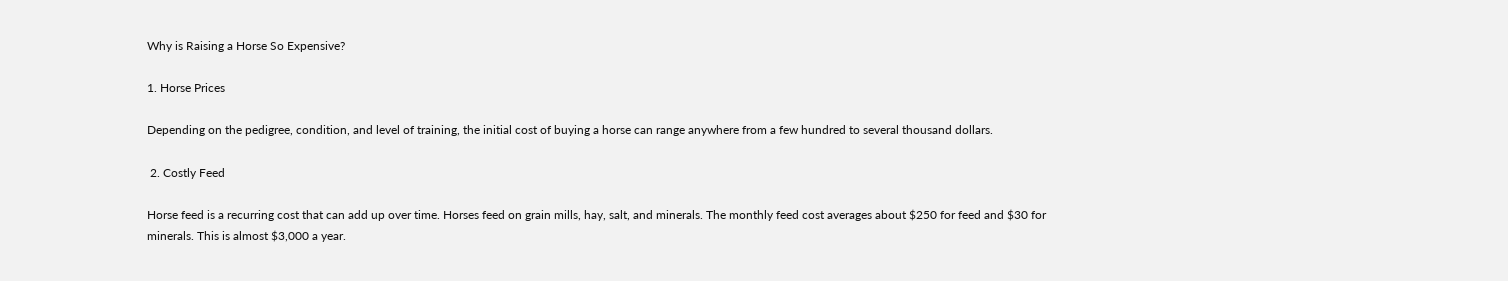Why is Raising a Horse So Expensive?

1. Horse Prices

Depending on the pedigree, condition, and level of training, the initial cost of buying a horse can range anywhere from a few hundred to several thousand dollars.

 2. Costly Feed

Horse feed is a recurring cost that can add up over time. Horses feed on grain mills, hay, salt, and minerals. The monthly feed cost averages about $250 for feed and $30 for minerals. This is almost $3,000 a year.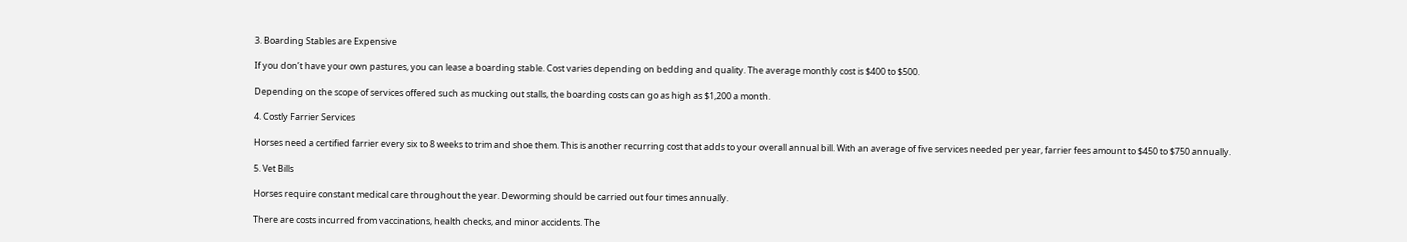3. Boarding Stables are Expensive

If you don’t have your own pastures, you can lease a boarding stable. Cost varies depending on bedding and quality. The average monthly cost is $400 to $500.

Depending on the scope of services offered such as mucking out stalls, the boarding costs can go as high as $1,200 a month.

4. Costly Farrier Services

Horses need a certified farrier every six to 8 weeks to trim and shoe them. This is another recurring cost that adds to your overall annual bill. With an average of five services needed per year, farrier fees amount to $450 to $750 annually.

5. Vet Bills

Horses require constant medical care throughout the year. Deworming should be carried out four times annually.

There are costs incurred from vaccinations, health checks, and minor accidents. The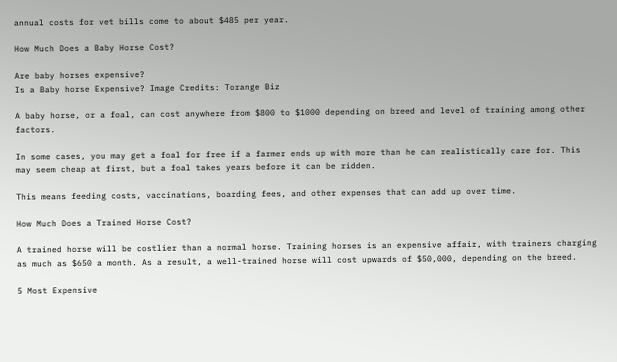annual costs for vet bills come to about $485 per year.

How Much Does a Baby Horse Cost?

Are baby horses expensive?
Is a Baby horse Expensive? Image Credits: Torange Biz

A baby horse, or a foal, can cost anywhere from $800 to $1000 depending on breed and level of training among other factors.

In some cases, you may get a foal for free if a farmer ends up with more than he can realistically care for. This may seem cheap at first, but a foal takes years before it can be ridden.

This means feeding costs, vaccinations, boarding fees, and other expenses that can add up over time.

How Much Does a Trained Horse Cost?

A trained horse will be costlier than a normal horse. Training horses is an expensive affair, with trainers charging as much as $650 a month. As a result, a well-trained horse will cost upwards of $50,000, depending on the breed.

5 Most Expensive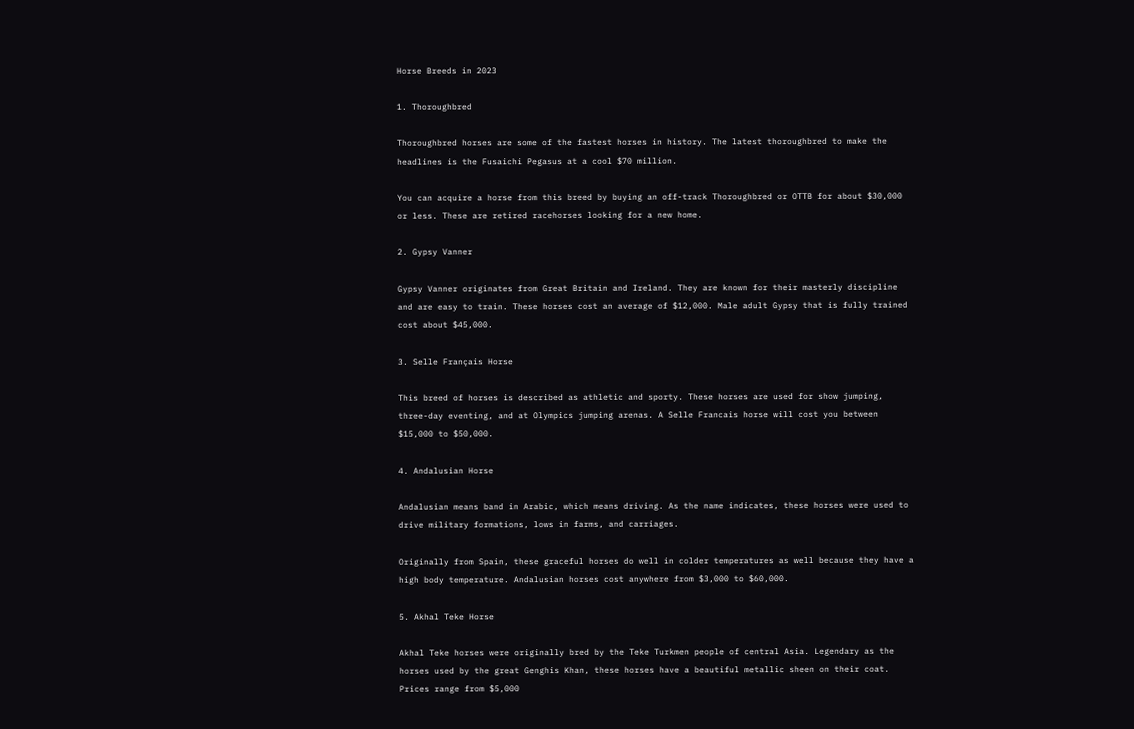Horse Breeds in 2023

1. Thoroughbred

Thoroughbred horses are some of the fastest horses in history. The latest thoroughbred to make the headlines is the Fusaichi Pegasus at a cool $70 million.

You can acquire a horse from this breed by buying an off-track Thoroughbred or OTTB for about $30,000 or less. These are retired racehorses looking for a new home.

2. Gypsy Vanner

Gypsy Vanner originates from Great Britain and Ireland. They are known for their masterly discipline and are easy to train. These horses cost an average of $12,000. Male adult Gypsy that is fully trained cost about $45,000.

3. Selle Français Horse

This breed of horses is described as athletic and sporty. These horses are used for show jumping, three-day eventing, and at Olympics jumping arenas. A Selle Francais horse will cost you between $15,000 to $50,000.

4. Andalusian Horse

Andalusian means band in Arabic, which means driving. As the name indicates, these horses were used to drive military formations, lows in farms, and carriages.

Originally from Spain, these graceful horses do well in colder temperatures as well because they have a high body temperature. Andalusian horses cost anywhere from $3,000 to $60,000.

5. Akhal Teke Horse

Akhal Teke horses were originally bred by the Teke Turkmen people of central Asia. Legendary as the horses used by the great Genghis Khan, these horses have a beautiful metallic sheen on their coat. Prices range from $5,000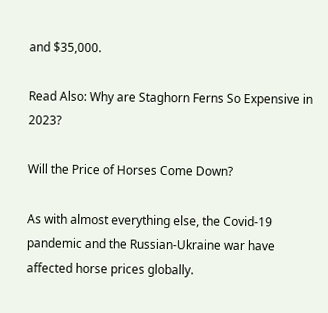and $35,000.

Read Also: Why are Staghorn Ferns So Expensive in 2023?

Will the Price of Horses Come Down?

As with almost everything else, the Covid-19 pandemic and the Russian-Ukraine war have affected horse prices globally.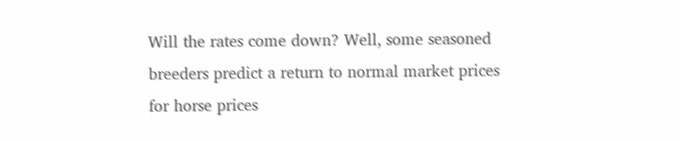Will the rates come down? Well, some seasoned breeders predict a return to normal market prices for horse prices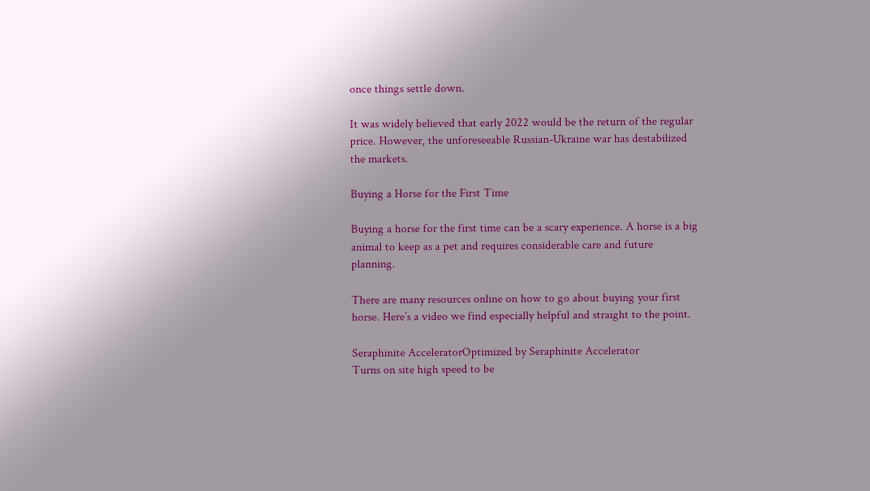once things settle down.

It was widely believed that early 2022 would be the return of the regular price. However, the unforeseeable Russian-Ukraine war has destabilized the markets.

Buying a Horse for the First Time

Buying a horse for the first time can be a scary experience. A horse is a big animal to keep as a pet and requires considerable care and future planning.

There are many resources online on how to go about buying your first horse. Here’s a video we find especially helpful and straight to the point.

Seraphinite AcceleratorOptimized by Seraphinite Accelerator
Turns on site high speed to be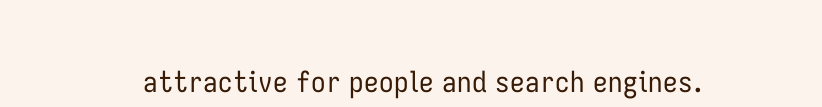attractive for people and search engines.